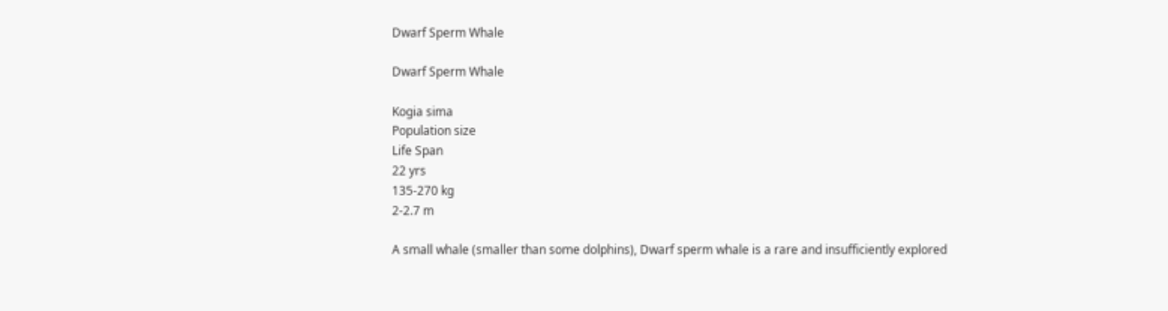Dwarf Sperm Whale

Dwarf Sperm Whale

Kogia sima
Population size
Life Span
22 yrs
135-270 kg
2-2.7 m

A small whale (smaller than some dolphins), Dwarf sperm whale is a rare and insufficiently explored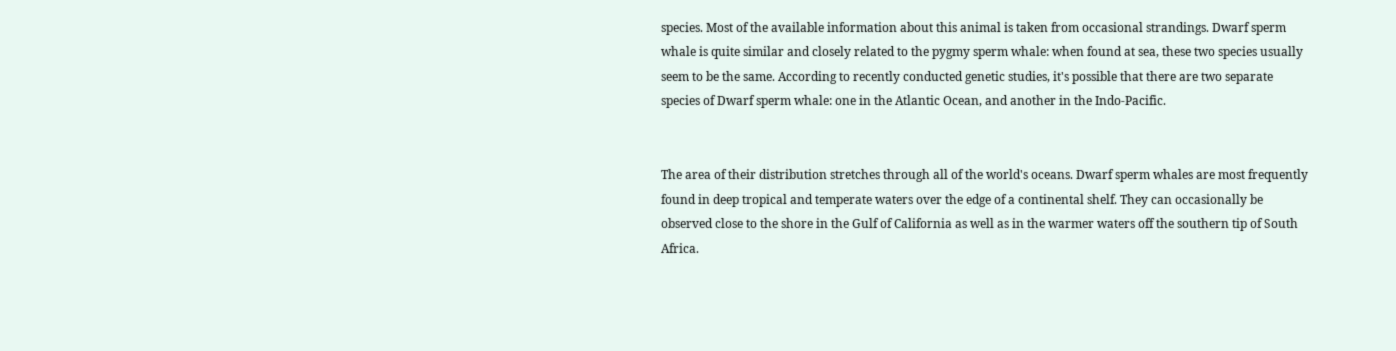species. Most of the available information about this animal is taken from occasional strandings. Dwarf sperm whale is quite similar and closely related to the pygmy sperm whale: when found at sea, these two species usually seem to be the same. According to recently conducted genetic studies, it's possible that there are two separate species of Dwarf sperm whale: one in the Atlantic Ocean, and another in the Indo-Pacific.


The area of their distribution stretches through all of the world's oceans. Dwarf sperm whales are most frequently found in deep tropical and temperate waters over the edge of a continental shelf. They can occasionally be observed close to the shore in the Gulf of California as well as in the warmer waters off the southern tip of South Africa.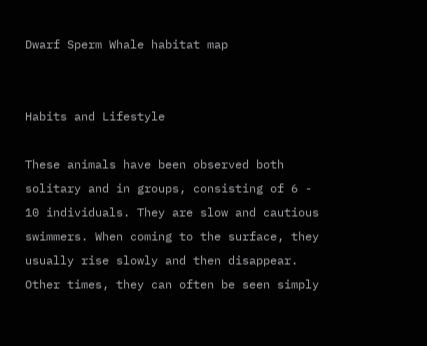Dwarf Sperm Whale habitat map


Habits and Lifestyle

These animals have been observed both solitary and in groups, consisting of 6 - 10 individuals. They are slow and cautious swimmers. When coming to the surface, they usually rise slowly and then disappear. Other times, they can often be seen simply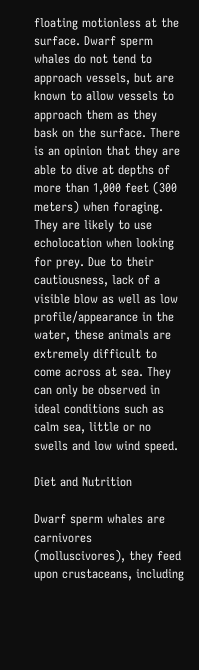floating motionless at the surface. Dwarf sperm whales do not tend to approach vessels, but are known to allow vessels to approach them as they bask on the surface. There is an opinion that they are able to dive at depths of more than 1,000 feet (300 meters) when foraging. They are likely to use echolocation when looking for prey. Due to their cautiousness, lack of a visible blow as well as low profile/appearance in the water, these animals are extremely difficult to come across at sea. They can only be observed in ideal conditions such as calm sea, little or no swells and low wind speed.

Diet and Nutrition

Dwarf sperm whales are carnivores (molluscivores), they feed upon crustaceans, including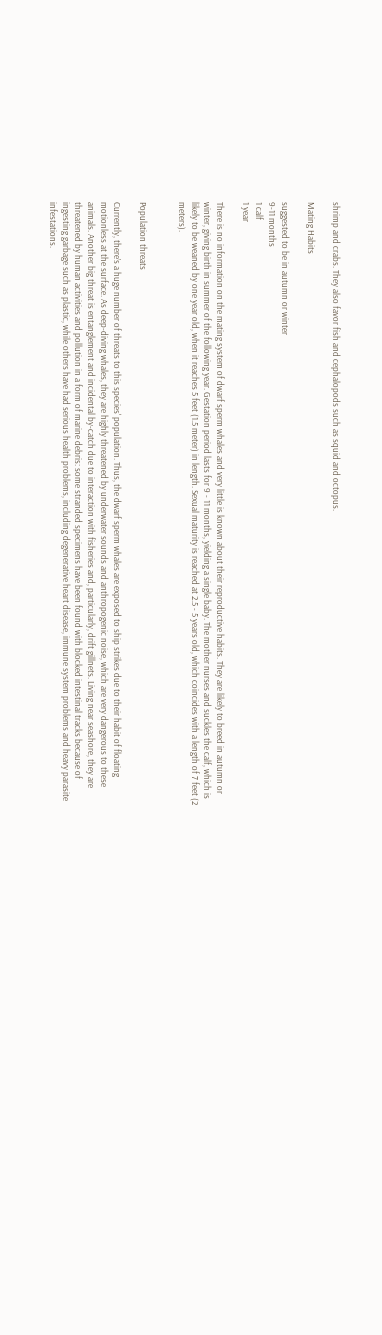shrimp and crabs. They also favor fish and cephalopods such as squid and octopus.

Mating Habits

suggested to be in autumn or winter
9-11 months
1 calf
1 year

There is no information on the mating system of dwarf sperm whales and very little is known about their reproductive habits. They are likely to breed in autumn or winter, giving birth in summer of the following year. Gestation period lasts for 9 - 11 months, yielding a single baby. The mother nurses and suckles the calf, which is likely to be weaned by one year old, when it reaches 5 feet (1.5 meter) in length. Sexual maturity is reached at 2.5 - 5 years old, which coincides with a length of 7 feet (2 meters).


Population threats

Currently, there’s a huge number of threats to this species' population. Thus, the dwarf sperm whales are exposed to ship strikes due to their habit of floating motionless at the surface. As deep-diving whales, they are highly threatened by underwater sounds and anthropogenic noise, which are very dangerous to these animals. Another big threat is entanglement and incidental by-catch due to interaction with fisheries and, particularly, drift gillnets. Living near seashore, they are threatened by human activities and pollution in a form of marine debris: some stranded specimens have been found with blocked intestinal tracks because of ingesting garbage such as plastic, while others have had serious health problems, including degenerative heart disease, immune system problems and heavy parasite infestations.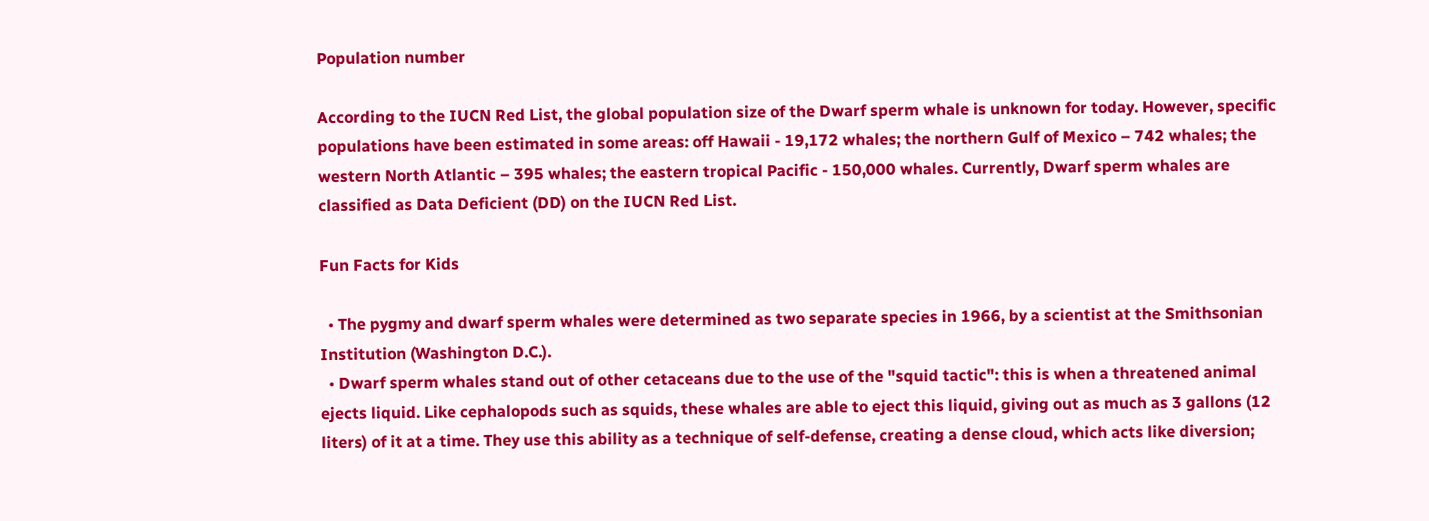Population number

According to the IUCN Red List, the global population size of the Dwarf sperm whale is unknown for today. However, specific populations have been estimated in some areas: off Hawaii - 19,172 whales; the northern Gulf of Mexico – 742 whales; the western North Atlantic – 395 whales; the eastern tropical Pacific - 150,000 whales. Currently, Dwarf sperm whales are classified as Data Deficient (DD) on the IUCN Red List.

Fun Facts for Kids

  • The pygmy and dwarf sperm whales were determined as two separate species in 1966, by a scientist at the Smithsonian Institution (Washington D.C.).
  • Dwarf sperm whales stand out of other cetaceans due to the use of the "squid tactic": this is when a threatened animal ejects liquid. Like cephalopods such as squids, these whales are able to eject this liquid, giving out as much as 3 gallons (12 liters) of it at a time. They use this ability as a technique of self-defense, creating a dense cloud, which acts like diversion;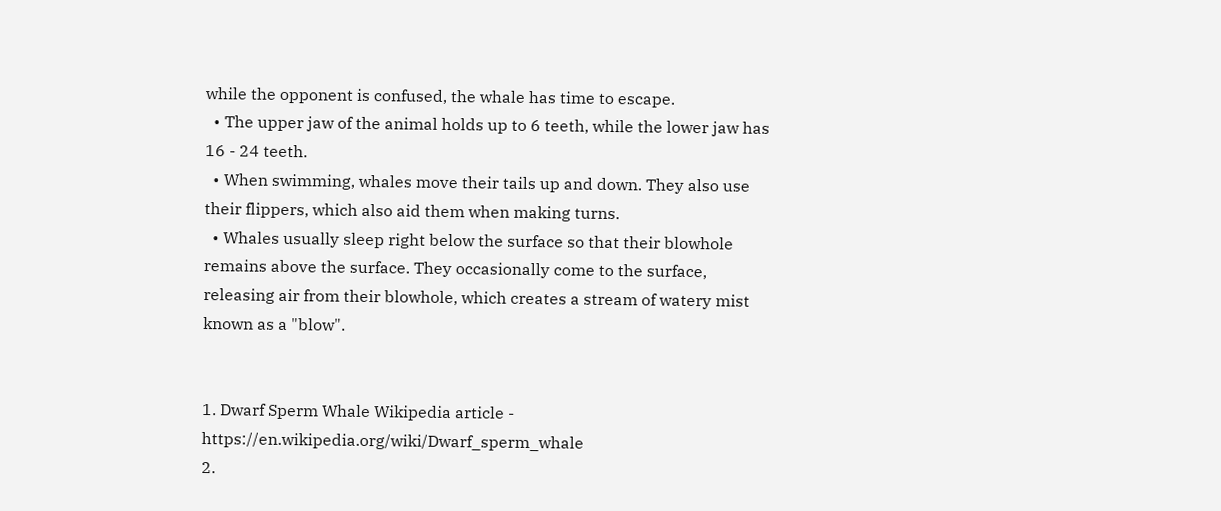while the opponent is confused, the whale has time to escape.
  • The upper jaw of the animal holds up to 6 teeth, while the lower jaw has 16 - 24 teeth.
  • When swimming, whales move their tails up and down. They also use their flippers, which also aid them when making turns.
  • Whales usually sleep right below the surface so that their blowhole remains above the surface. They occasionally come to the surface, releasing air from their blowhole, which creates a stream of watery mist known as a "blow".


1. Dwarf Sperm Whale Wikipedia article - https://en.wikipedia.org/wiki/Dwarf_sperm_whale
2.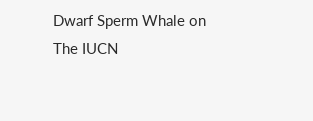Dwarf Sperm Whale on The IUCN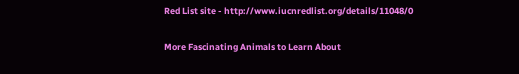Red List site - http://www.iucnredlist.org/details/11048/0

More Fascinating Animals to Learn About